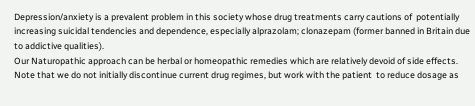Depression/anxiety is a prevalent problem in this society whose drug treatments carry cautions of  potentially increasing suicidal tendencies and dependence, especially alprazolam; clonazepam (former banned in Britain due to addictive qualities).
Our Naturopathic approach can be herbal or homeopathic remedies which are relatively devoid of side effects. Note that we do not initially discontinue current drug regimes, but work with the patient  to reduce dosage as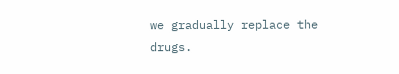we gradually replace the drugs.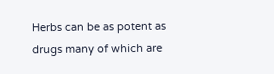Herbs can be as potent as drugs many of which are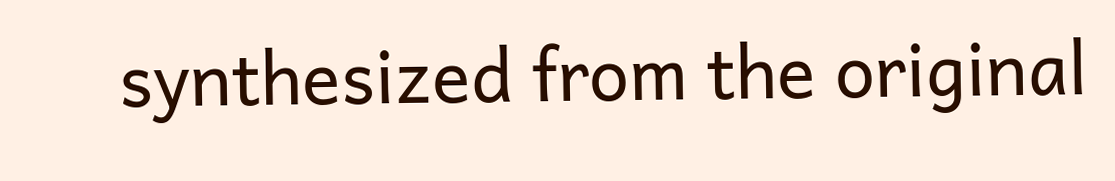synthesized from the original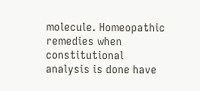molecule. Homeopathic remedies when constitutional analysis is done have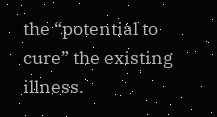the “potential to cure” the existing illness.